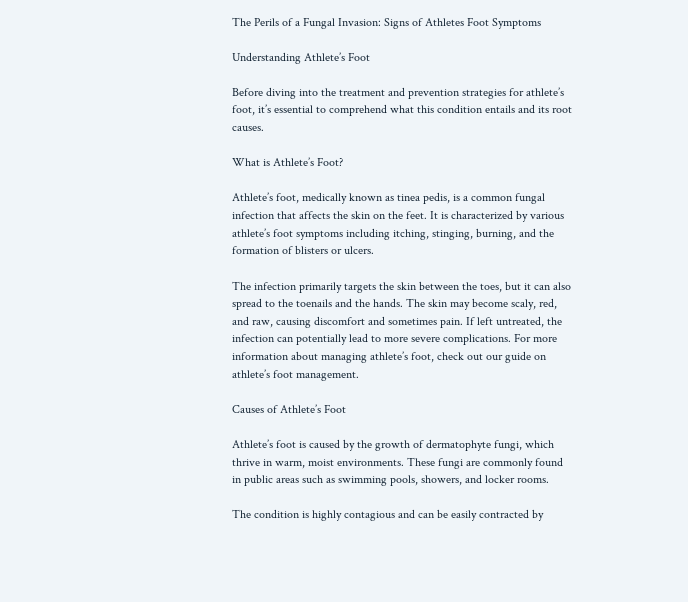The Perils of a Fungal Invasion: Signs of Athletes Foot Symptoms

Understanding Athlete’s Foot

Before diving into the treatment and prevention strategies for athlete’s foot, it’s essential to comprehend what this condition entails and its root causes.

What is Athlete’s Foot?

Athlete’s foot, medically known as tinea pedis, is a common fungal infection that affects the skin on the feet. It is characterized by various athlete’s foot symptoms including itching, stinging, burning, and the formation of blisters or ulcers.

The infection primarily targets the skin between the toes, but it can also spread to the toenails and the hands. The skin may become scaly, red, and raw, causing discomfort and sometimes pain. If left untreated, the infection can potentially lead to more severe complications. For more information about managing athlete’s foot, check out our guide on athlete’s foot management.

Causes of Athlete’s Foot

Athlete’s foot is caused by the growth of dermatophyte fungi, which thrive in warm, moist environments. These fungi are commonly found in public areas such as swimming pools, showers, and locker rooms.

The condition is highly contagious and can be easily contracted by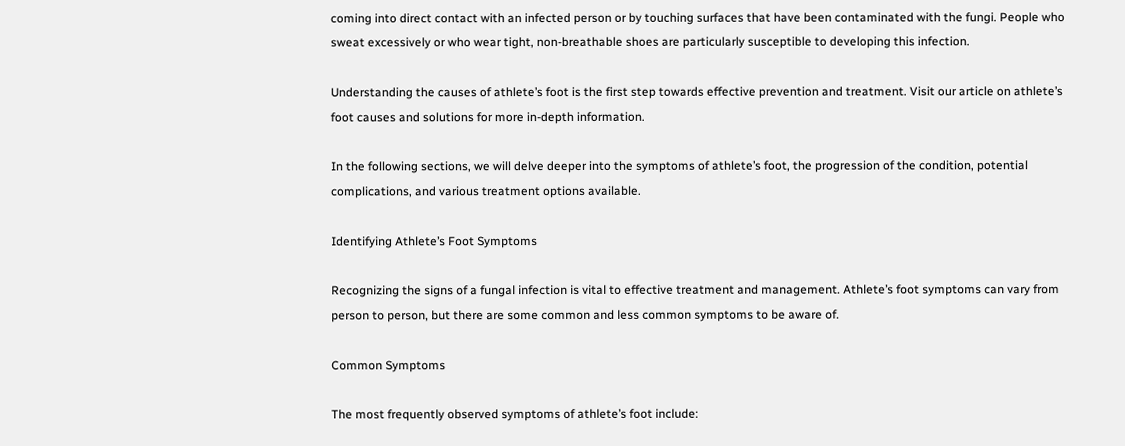coming into direct contact with an infected person or by touching surfaces that have been contaminated with the fungi. People who sweat excessively or who wear tight, non-breathable shoes are particularly susceptible to developing this infection.

Understanding the causes of athlete’s foot is the first step towards effective prevention and treatment. Visit our article on athlete’s foot causes and solutions for more in-depth information.

In the following sections, we will delve deeper into the symptoms of athlete’s foot, the progression of the condition, potential complications, and various treatment options available.

Identifying Athlete’s Foot Symptoms

Recognizing the signs of a fungal infection is vital to effective treatment and management. Athlete’s foot symptoms can vary from person to person, but there are some common and less common symptoms to be aware of.

Common Symptoms

The most frequently observed symptoms of athlete’s foot include: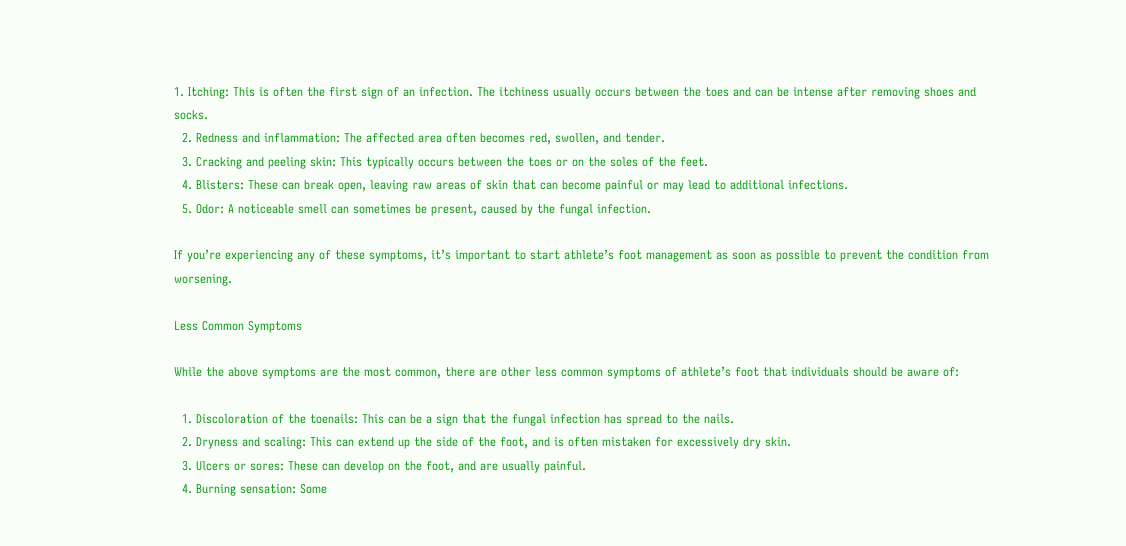1. Itching: This is often the first sign of an infection. The itchiness usually occurs between the toes and can be intense after removing shoes and socks.
  2. Redness and inflammation: The affected area often becomes red, swollen, and tender.
  3. Cracking and peeling skin: This typically occurs between the toes or on the soles of the feet.
  4. Blisters: These can break open, leaving raw areas of skin that can become painful or may lead to additional infections.
  5. Odor: A noticeable smell can sometimes be present, caused by the fungal infection.

If you’re experiencing any of these symptoms, it’s important to start athlete’s foot management as soon as possible to prevent the condition from worsening.

Less Common Symptoms

While the above symptoms are the most common, there are other less common symptoms of athlete’s foot that individuals should be aware of:

  1. Discoloration of the toenails: This can be a sign that the fungal infection has spread to the nails.
  2. Dryness and scaling: This can extend up the side of the foot, and is often mistaken for excessively dry skin.
  3. Ulcers or sores: These can develop on the foot, and are usually painful.
  4. Burning sensation: Some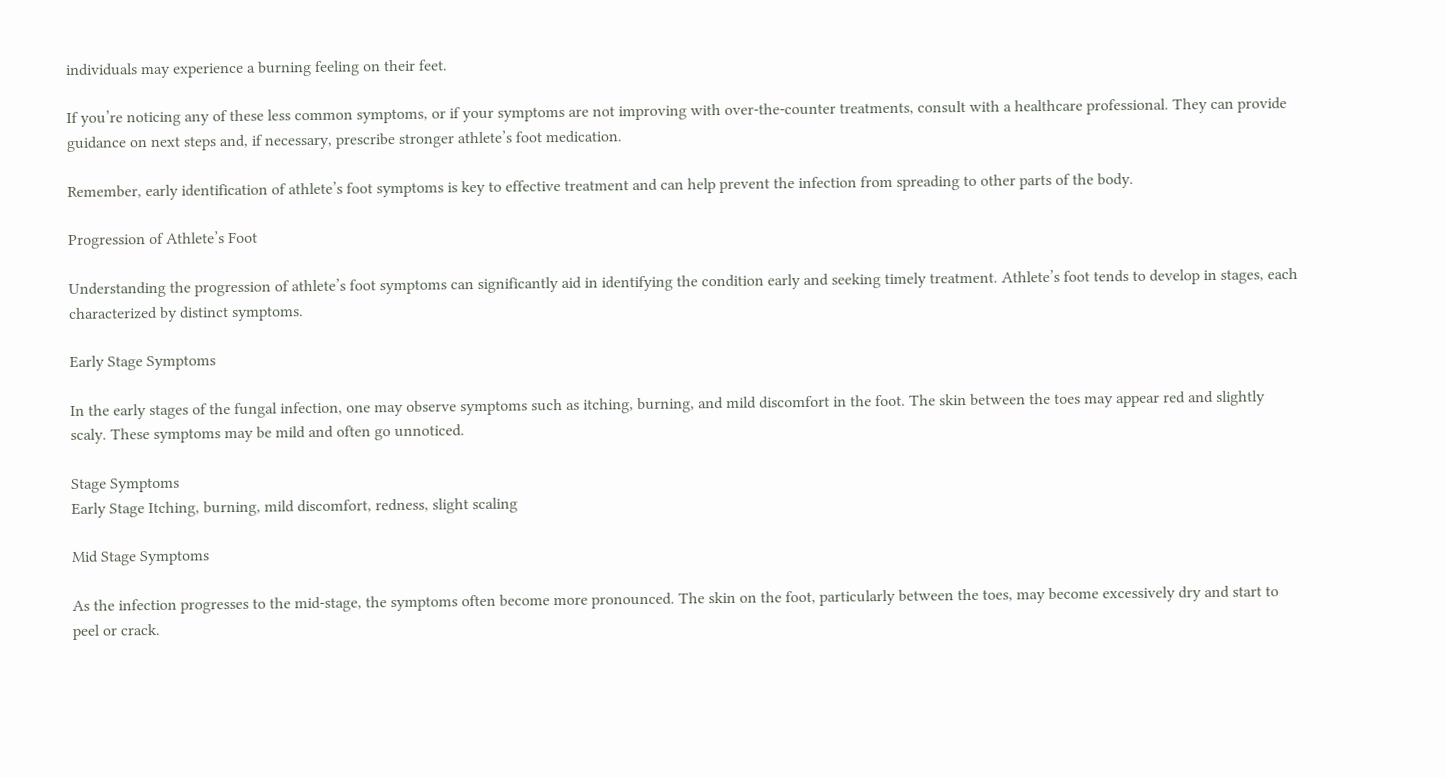individuals may experience a burning feeling on their feet.

If you’re noticing any of these less common symptoms, or if your symptoms are not improving with over-the-counter treatments, consult with a healthcare professional. They can provide guidance on next steps and, if necessary, prescribe stronger athlete’s foot medication.

Remember, early identification of athlete’s foot symptoms is key to effective treatment and can help prevent the infection from spreading to other parts of the body.

Progression of Athlete’s Foot

Understanding the progression of athlete’s foot symptoms can significantly aid in identifying the condition early and seeking timely treatment. Athlete’s foot tends to develop in stages, each characterized by distinct symptoms.

Early Stage Symptoms

In the early stages of the fungal infection, one may observe symptoms such as itching, burning, and mild discomfort in the foot. The skin between the toes may appear red and slightly scaly. These symptoms may be mild and often go unnoticed.

Stage Symptoms
Early Stage Itching, burning, mild discomfort, redness, slight scaling

Mid Stage Symptoms

As the infection progresses to the mid-stage, the symptoms often become more pronounced. The skin on the foot, particularly between the toes, may become excessively dry and start to peel or crack.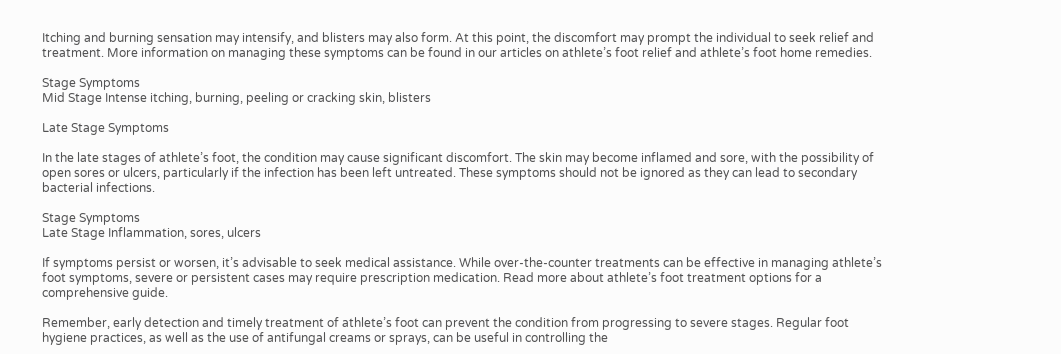Itching and burning sensation may intensify, and blisters may also form. At this point, the discomfort may prompt the individual to seek relief and treatment. More information on managing these symptoms can be found in our articles on athlete’s foot relief and athlete’s foot home remedies.

Stage Symptoms
Mid Stage Intense itching, burning, peeling or cracking skin, blisters

Late Stage Symptoms

In the late stages of athlete’s foot, the condition may cause significant discomfort. The skin may become inflamed and sore, with the possibility of open sores or ulcers, particularly if the infection has been left untreated. These symptoms should not be ignored as they can lead to secondary bacterial infections.

Stage Symptoms
Late Stage Inflammation, sores, ulcers

If symptoms persist or worsen, it’s advisable to seek medical assistance. While over-the-counter treatments can be effective in managing athlete’s foot symptoms, severe or persistent cases may require prescription medication. Read more about athlete’s foot treatment options for a comprehensive guide.

Remember, early detection and timely treatment of athlete’s foot can prevent the condition from progressing to severe stages. Regular foot hygiene practices, as well as the use of antifungal creams or sprays, can be useful in controlling the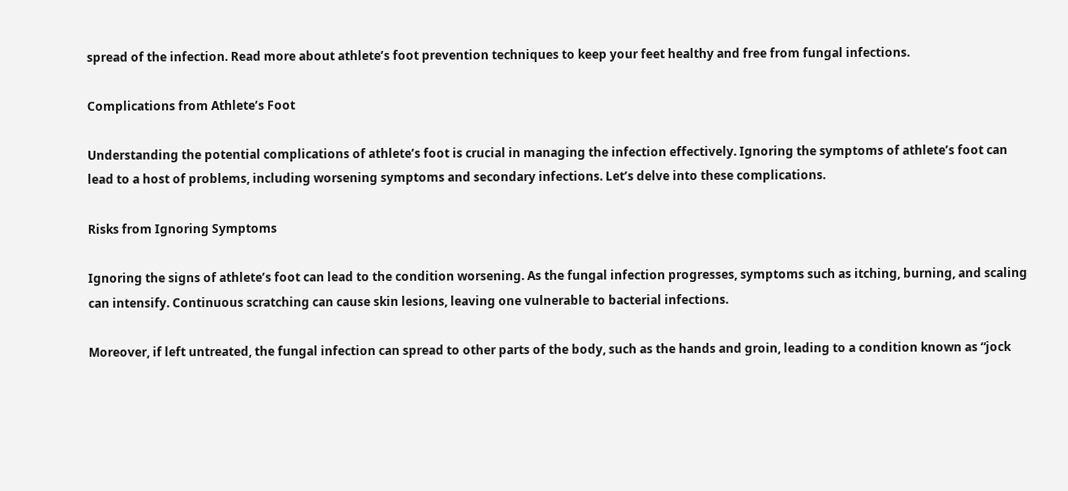spread of the infection. Read more about athlete’s foot prevention techniques to keep your feet healthy and free from fungal infections.

Complications from Athlete’s Foot

Understanding the potential complications of athlete’s foot is crucial in managing the infection effectively. Ignoring the symptoms of athlete’s foot can lead to a host of problems, including worsening symptoms and secondary infections. Let’s delve into these complications.

Risks from Ignoring Symptoms

Ignoring the signs of athlete’s foot can lead to the condition worsening. As the fungal infection progresses, symptoms such as itching, burning, and scaling can intensify. Continuous scratching can cause skin lesions, leaving one vulnerable to bacterial infections.

Moreover, if left untreated, the fungal infection can spread to other parts of the body, such as the hands and groin, leading to a condition known as “jock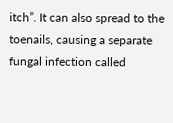itch”. It can also spread to the toenails, causing a separate fungal infection called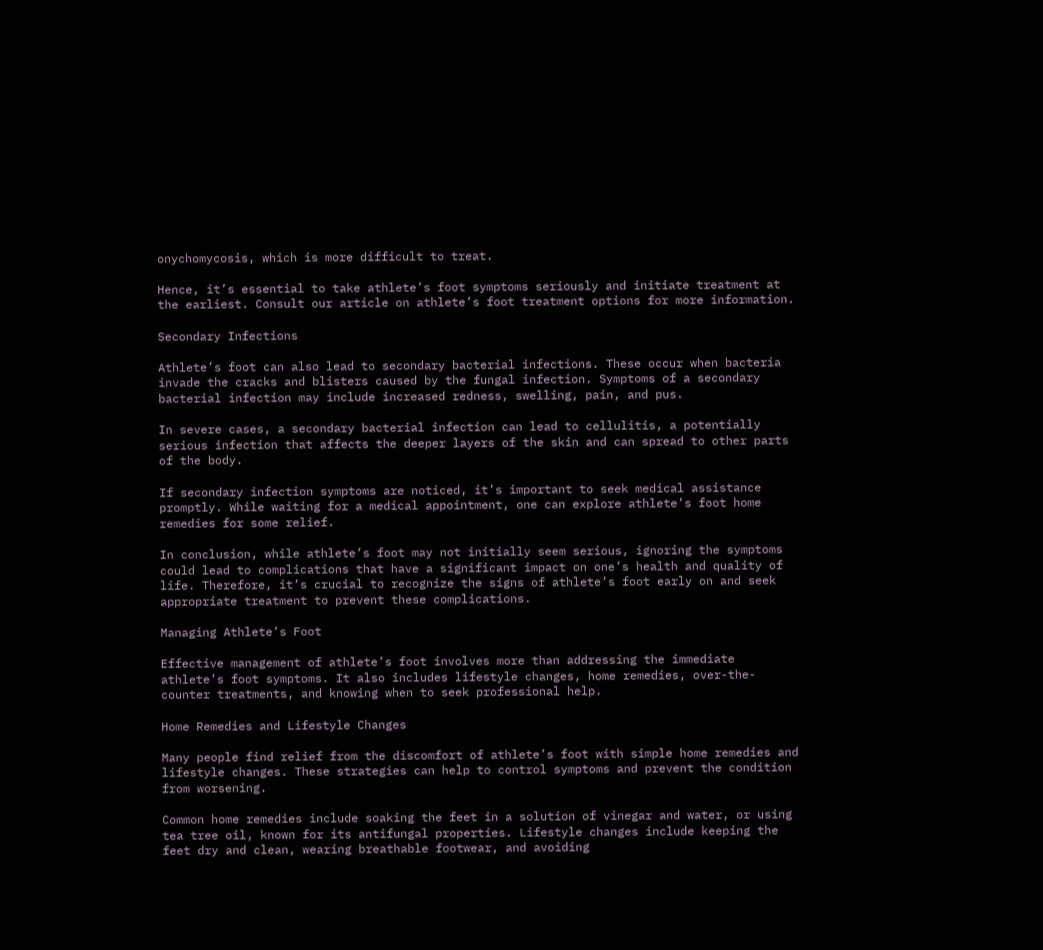onychomycosis, which is more difficult to treat.

Hence, it’s essential to take athlete’s foot symptoms seriously and initiate treatment at the earliest. Consult our article on athlete’s foot treatment options for more information.

Secondary Infections

Athlete’s foot can also lead to secondary bacterial infections. These occur when bacteria invade the cracks and blisters caused by the fungal infection. Symptoms of a secondary bacterial infection may include increased redness, swelling, pain, and pus.

In severe cases, a secondary bacterial infection can lead to cellulitis, a potentially serious infection that affects the deeper layers of the skin and can spread to other parts of the body.

If secondary infection symptoms are noticed, it’s important to seek medical assistance promptly. While waiting for a medical appointment, one can explore athlete’s foot home remedies for some relief.

In conclusion, while athlete’s foot may not initially seem serious, ignoring the symptoms could lead to complications that have a significant impact on one’s health and quality of life. Therefore, it’s crucial to recognize the signs of athlete’s foot early on and seek appropriate treatment to prevent these complications.

Managing Athlete’s Foot

Effective management of athlete’s foot involves more than addressing the immediate athlete’s foot symptoms. It also includes lifestyle changes, home remedies, over-the-counter treatments, and knowing when to seek professional help.

Home Remedies and Lifestyle Changes

Many people find relief from the discomfort of athlete’s foot with simple home remedies and lifestyle changes. These strategies can help to control symptoms and prevent the condition from worsening.

Common home remedies include soaking the feet in a solution of vinegar and water, or using tea tree oil, known for its antifungal properties. Lifestyle changes include keeping the feet dry and clean, wearing breathable footwear, and avoiding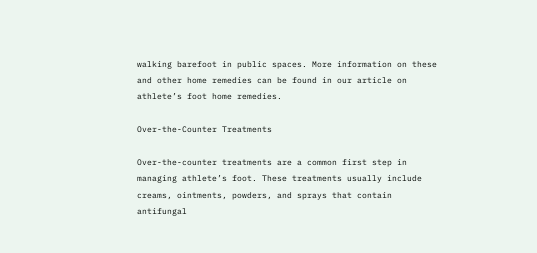walking barefoot in public spaces. More information on these and other home remedies can be found in our article on athlete’s foot home remedies.

Over-the-Counter Treatments

Over-the-counter treatments are a common first step in managing athlete’s foot. These treatments usually include creams, ointments, powders, and sprays that contain antifungal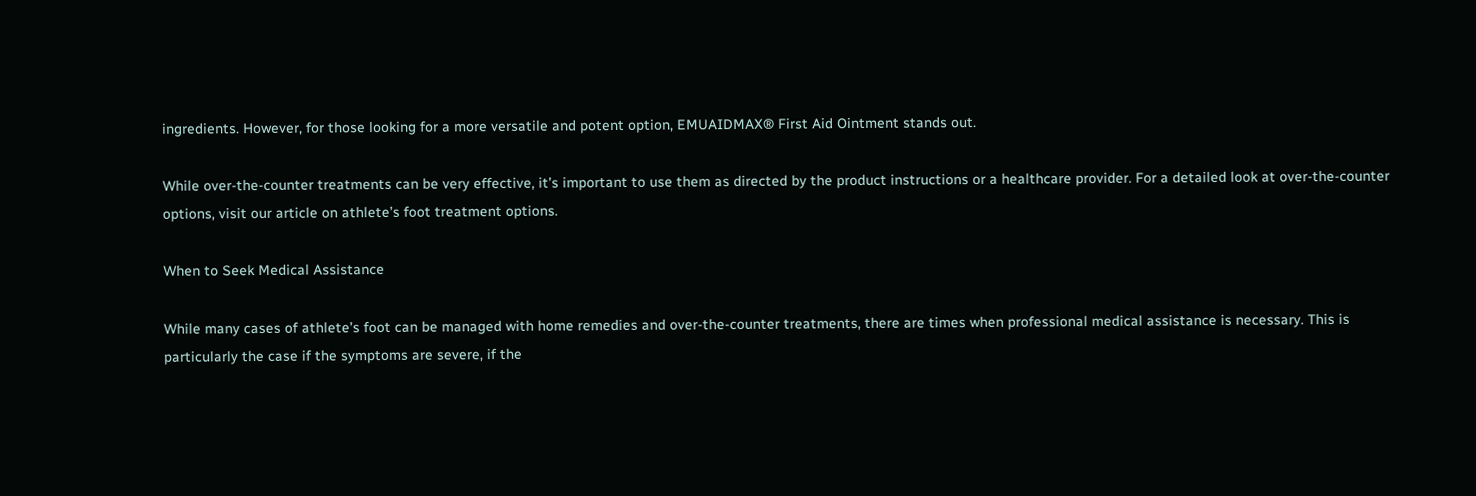ingredients. However, for those looking for a more versatile and potent option, EMUAIDMAX® First Aid Ointment stands out.

While over-the-counter treatments can be very effective, it’s important to use them as directed by the product instructions or a healthcare provider. For a detailed look at over-the-counter options, visit our article on athlete’s foot treatment options.

When to Seek Medical Assistance

While many cases of athlete’s foot can be managed with home remedies and over-the-counter treatments, there are times when professional medical assistance is necessary. This is particularly the case if the symptoms are severe, if the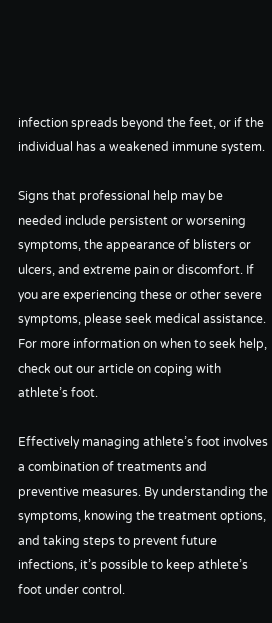infection spreads beyond the feet, or if the individual has a weakened immune system.

Signs that professional help may be needed include persistent or worsening symptoms, the appearance of blisters or ulcers, and extreme pain or discomfort. If you are experiencing these or other severe symptoms, please seek medical assistance. For more information on when to seek help, check out our article on coping with athlete’s foot.

Effectively managing athlete’s foot involves a combination of treatments and preventive measures. By understanding the symptoms, knowing the treatment options, and taking steps to prevent future infections, it’s possible to keep athlete’s foot under control.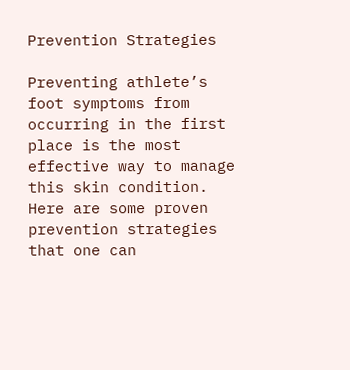Prevention Strategies

Preventing athlete’s foot symptoms from occurring in the first place is the most effective way to manage this skin condition. Here are some proven prevention strategies that one can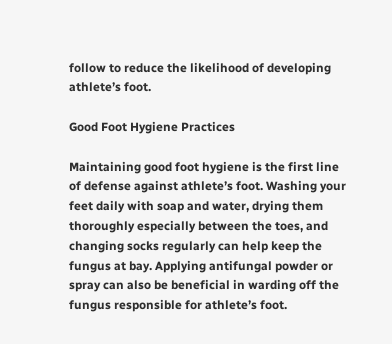follow to reduce the likelihood of developing athlete’s foot.

Good Foot Hygiene Practices

Maintaining good foot hygiene is the first line of defense against athlete’s foot. Washing your feet daily with soap and water, drying them thoroughly especially between the toes, and changing socks regularly can help keep the fungus at bay. Applying antifungal powder or spray can also be beneficial in warding off the fungus responsible for athlete’s foot.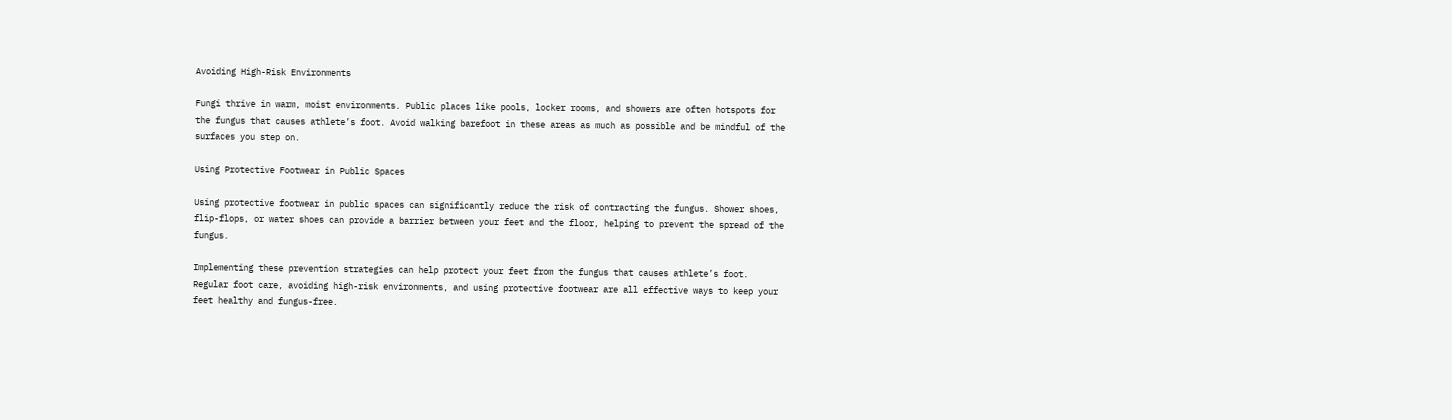Avoiding High-Risk Environments

Fungi thrive in warm, moist environments. Public places like pools, locker rooms, and showers are often hotspots for the fungus that causes athlete’s foot. Avoid walking barefoot in these areas as much as possible and be mindful of the surfaces you step on.

Using Protective Footwear in Public Spaces

Using protective footwear in public spaces can significantly reduce the risk of contracting the fungus. Shower shoes, flip-flops, or water shoes can provide a barrier between your feet and the floor, helping to prevent the spread of the fungus.

Implementing these prevention strategies can help protect your feet from the fungus that causes athlete’s foot. Regular foot care, avoiding high-risk environments, and using protective footwear are all effective ways to keep your feet healthy and fungus-free.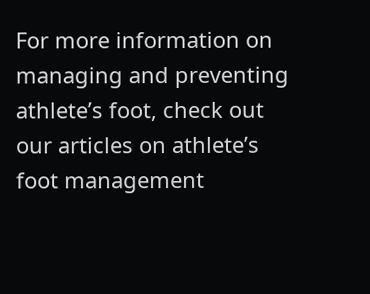For more information on managing and preventing athlete’s foot, check out our articles on athlete’s foot management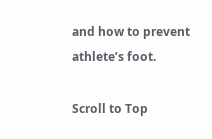and how to prevent athlete’s foot.

Scroll to Top